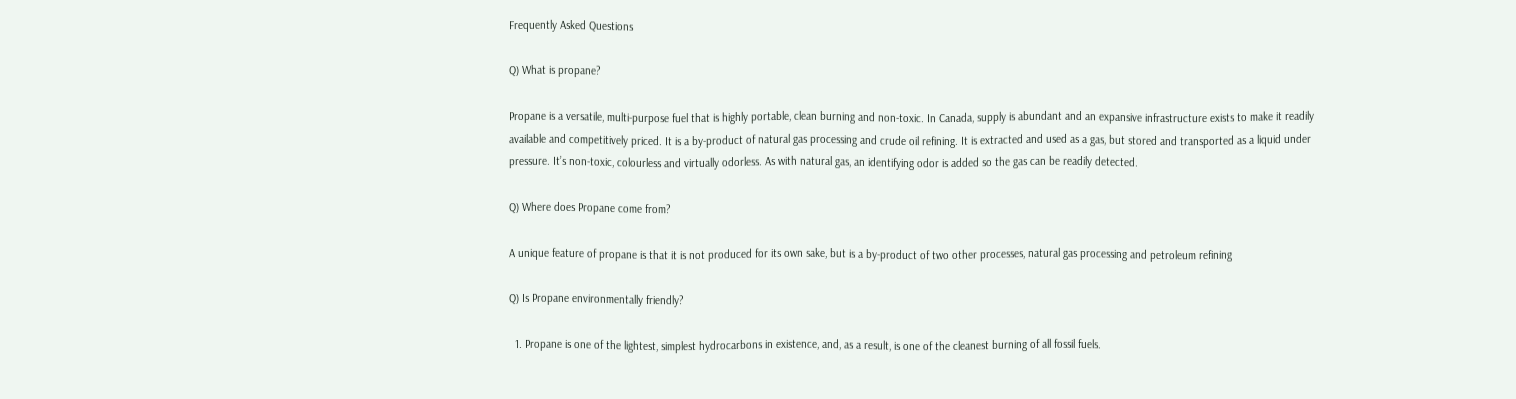Frequently Asked Questions

Q) What is propane?

Propane is a versatile, multi-purpose fuel that is highly portable, clean burning and non-toxic. In Canada, supply is abundant and an expansive infrastructure exists to make it readily available and competitively priced. It is a by-product of natural gas processing and crude oil refining. It is extracted and used as a gas, but stored and transported as a liquid under pressure. It’s non-toxic, colourless and virtually odorless. As with natural gas, an identifying odor is added so the gas can be readily detected.

Q) Where does Propane come from?

A unique feature of propane is that it is not produced for its own sake, but is a by-product of two other processes, natural gas processing and petroleum refining

Q) Is Propane environmentally friendly?

  1. Propane is one of the lightest, simplest hydrocarbons in existence, and, as a result, is one of the cleanest burning of all fossil fuels.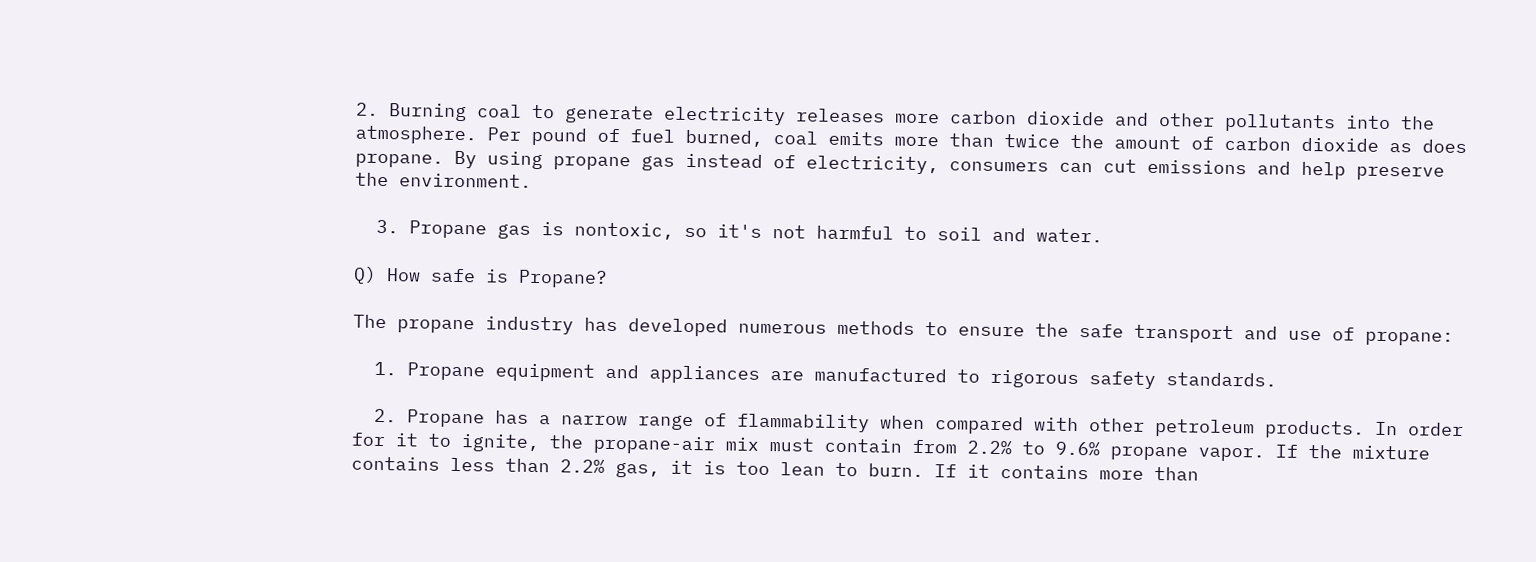2. Burning coal to generate electricity releases more carbon dioxide and other pollutants into the atmosphere. Per pound of fuel burned, coal emits more than twice the amount of carbon dioxide as does propane. By using propane gas instead of electricity, consumers can cut emissions and help preserve the environment.

  3. Propane gas is nontoxic, so it's not harmful to soil and water.

Q) How safe is Propane?

The propane industry has developed numerous methods to ensure the safe transport and use of propane:

  1. Propane equipment and appliances are manufactured to rigorous safety standards.

  2. Propane has a narrow range of flammability when compared with other petroleum products. In order for it to ignite, the propane-air mix must contain from 2.2% to 9.6% propane vapor. If the mixture contains less than 2.2% gas, it is too lean to burn. If it contains more than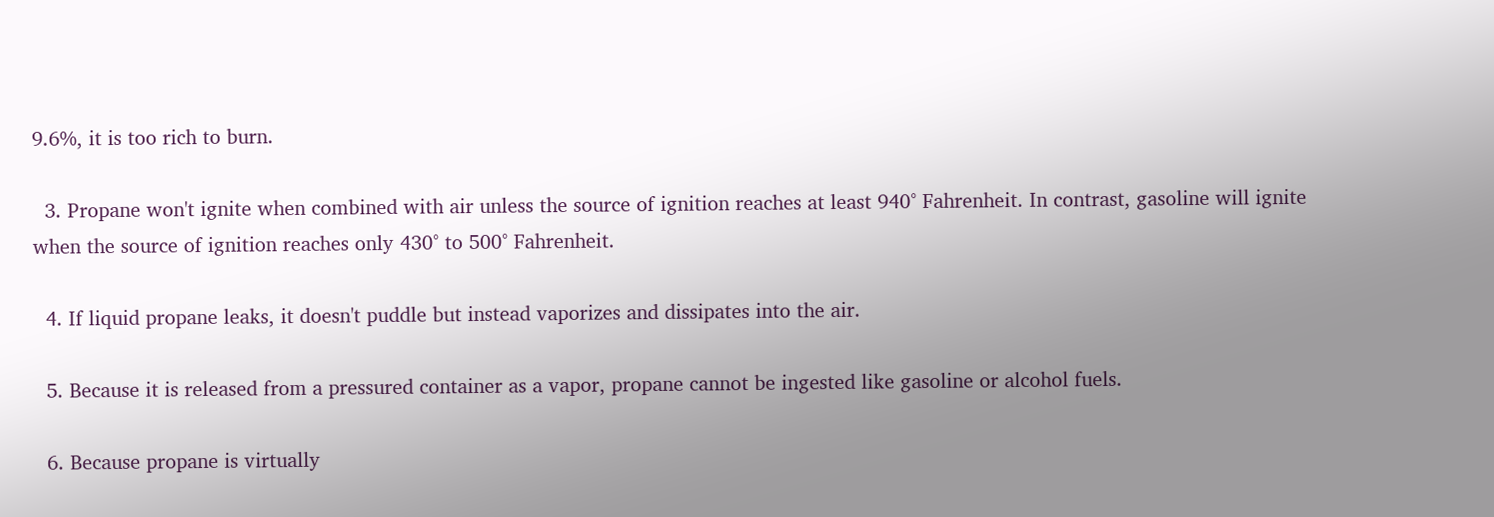9.6%, it is too rich to burn.

  3. Propane won't ignite when combined with air unless the source of ignition reaches at least 940° Fahrenheit. In contrast, gasoline will ignite when the source of ignition reaches only 430° to 500° Fahrenheit.

  4. If liquid propane leaks, it doesn't puddle but instead vaporizes and dissipates into the air.

  5. Because it is released from a pressured container as a vapor, propane cannot be ingested like gasoline or alcohol fuels.

  6. Because propane is virtually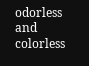odorless and colorless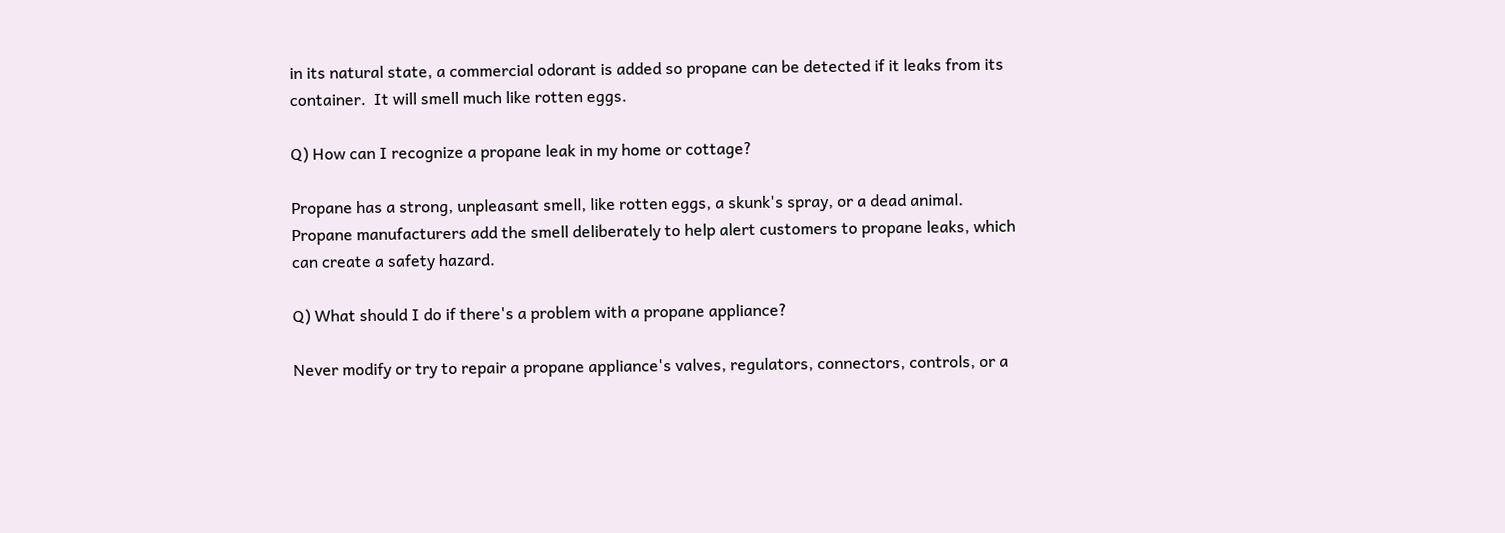in its natural state, a commercial odorant is added so propane can be detected if it leaks from its container.  It will smell much like rotten eggs.

Q) How can I recognize a propane leak in my home or cottage?

Propane has a strong, unpleasant smell, like rotten eggs, a skunk's spray, or a dead animal. Propane manufacturers add the smell deliberately to help alert customers to propane leaks, which can create a safety hazard.

Q) What should I do if there's a problem with a propane appliance?

Never modify or try to repair a propane appliance's valves, regulators, connectors, controls, or a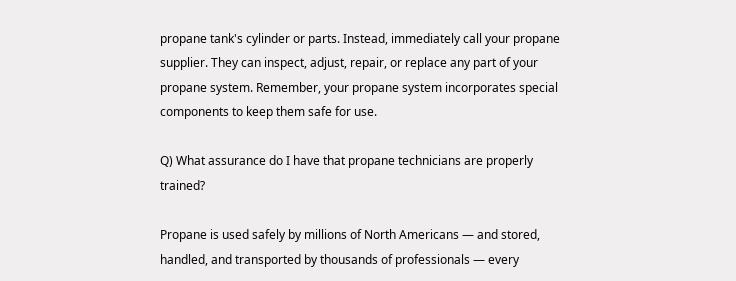propane tank's cylinder or parts. Instead, immediately call your propane supplier. They can inspect, adjust, repair, or replace any part of your propane system. Remember, your propane system incorporates special components to keep them safe for use.

Q) What assurance do I have that propane technicians are properly trained?

Propane is used safely by millions of North Americans — and stored, handled, and transported by thousands of professionals — every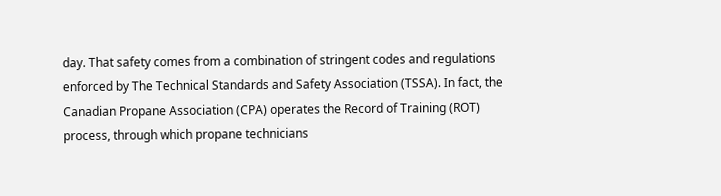day. That safety comes from a combination of stringent codes and regulations enforced by The Technical Standards and Safety Association (TSSA). In fact, the Canadian Propane Association (CPA) operates the Record of Training (ROT) process, through which propane technicians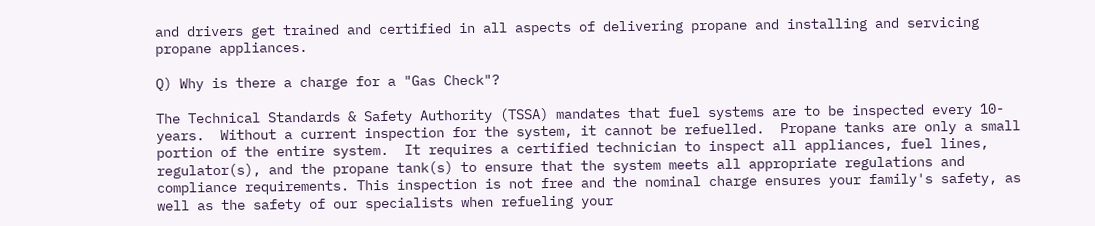and drivers get trained and certified in all aspects of delivering propane and installing and servicing propane appliances.

Q) Why is there a charge for a "Gas Check"?

The Technical Standards & Safety Authority (TSSA) mandates that fuel systems are to be inspected every 10-years.  Without a current inspection for the system, it cannot be refuelled.  Propane tanks are only a small portion of the entire system.  It requires a certified technician to inspect all appliances, fuel lines, regulator(s), and the propane tank(s) to ensure that the system meets all appropriate regulations and compliance requirements. This inspection is not free and the nominal charge ensures your family's safety, as well as the safety of our specialists when refueling your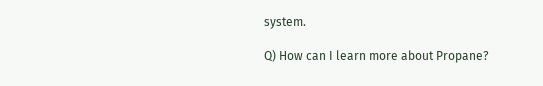system.

Q) How can I learn more about Propane?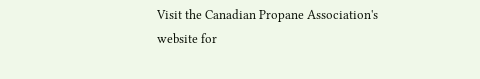Visit the Canadian Propane Association's website for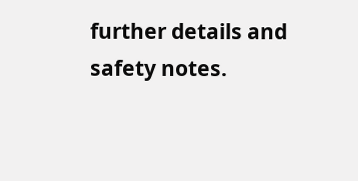further details and safety notes.